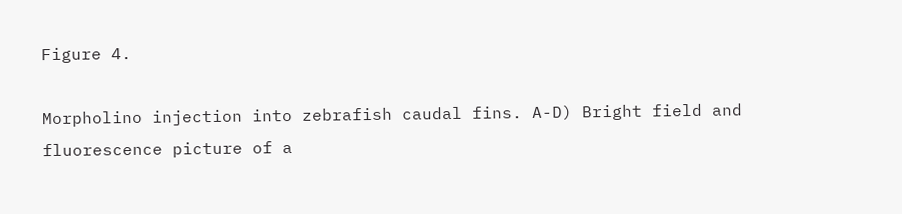Figure 4.

Morpholino injection into zebrafish caudal fins. A-D) Bright field and fluorescence picture of a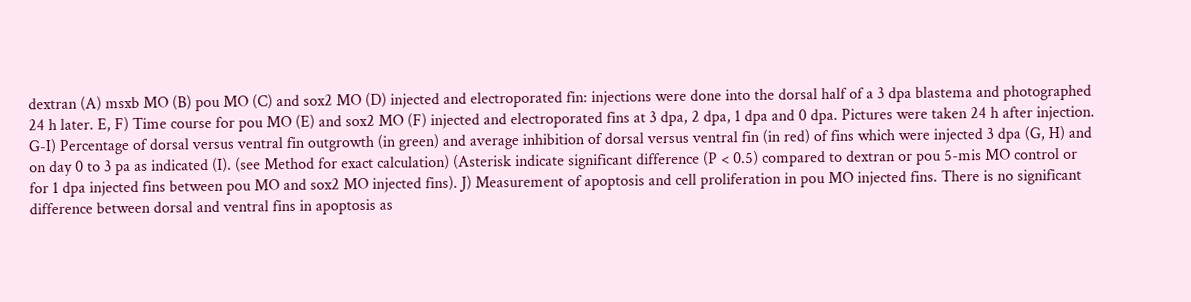dextran (A) msxb MO (B) pou MO (C) and sox2 MO (D) injected and electroporated fin: injections were done into the dorsal half of a 3 dpa blastema and photographed 24 h later. E, F) Time course for pou MO (E) and sox2 MO (F) injected and electroporated fins at 3 dpa, 2 dpa, 1 dpa and 0 dpa. Pictures were taken 24 h after injection. G-I) Percentage of dorsal versus ventral fin outgrowth (in green) and average inhibition of dorsal versus ventral fin (in red) of fins which were injected 3 dpa (G, H) and on day 0 to 3 pa as indicated (I). (see Method for exact calculation) (Asterisk indicate significant difference (P < 0.5) compared to dextran or pou 5-mis MO control or for 1 dpa injected fins between pou MO and sox2 MO injected fins). J) Measurement of apoptosis and cell proliferation in pou MO injected fins. There is no significant difference between dorsal and ventral fins in apoptosis as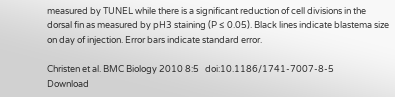measured by TUNEL while there is a significant reduction of cell divisions in the dorsal fin as measured by pH3 staining (P ≤ 0.05). Black lines indicate blastema size on day of injection. Error bars indicate standard error.

Christen et al. BMC Biology 2010 8:5   doi:10.1186/1741-7007-8-5
Download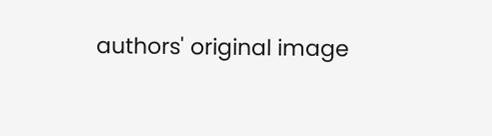authors' original image